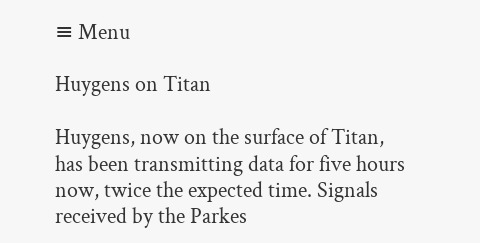≡ Menu

Huygens on Titan

Huygens, now on the surface of Titan, has been transmitting data for five hours now, twice the expected time. Signals received by the Parkes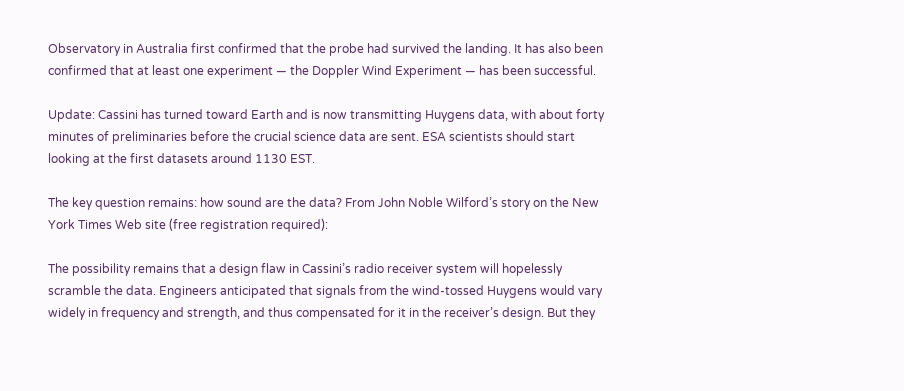Observatory in Australia first confirmed that the probe had survived the landing. It has also been confirmed that at least one experiment — the Doppler Wind Experiment — has been successful.

Update: Cassini has turned toward Earth and is now transmitting Huygens data, with about forty minutes of preliminaries before the crucial science data are sent. ESA scientists should start looking at the first datasets around 1130 EST.

The key question remains: how sound are the data? From John Noble Wilford’s story on the New York Times Web site (free registration required):

The possibility remains that a design flaw in Cassini’s radio receiver system will hopelessly scramble the data. Engineers anticipated that signals from the wind-tossed Huygens would vary widely in frequency and strength, and thus compensated for it in the receiver’s design. But they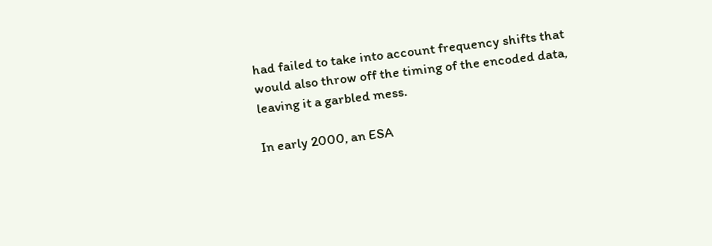had failed to take into account frequency shifts that would also throw off the timing of the encoded data, leaving it a garbled mess.

In early 2000, an ESA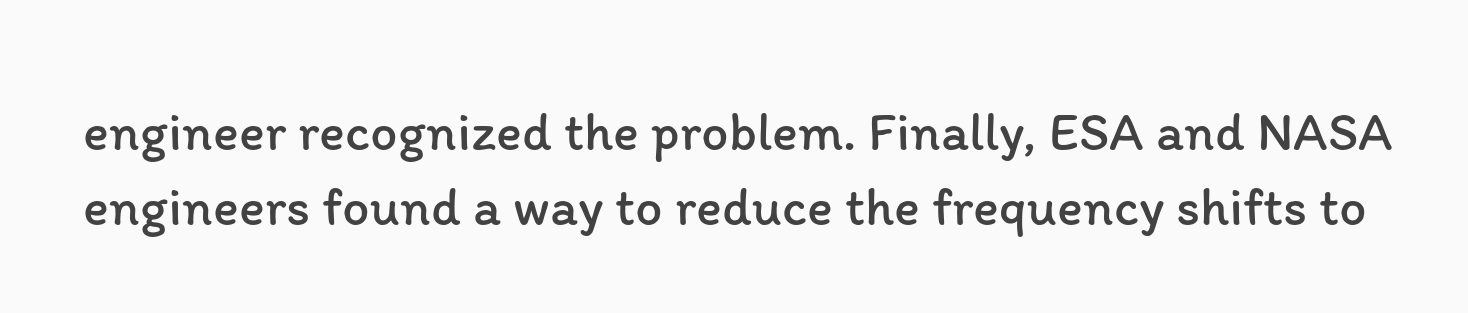engineer recognized the problem. Finally, ESA and NASA engineers found a way to reduce the frequency shifts to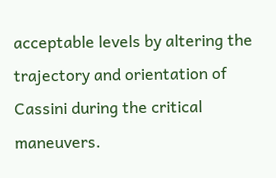acceptable levels by altering the trajectory and orientation of Cassini during the critical maneuvers.